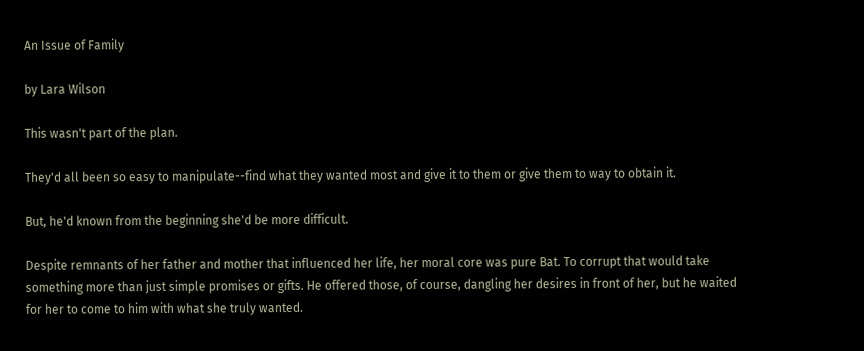An Issue of Family

by Lara Wilson

This wasn't part of the plan.

They'd all been so easy to manipulate--find what they wanted most and give it to them or give them to way to obtain it.

But, he'd known from the beginning she'd be more difficult.

Despite remnants of her father and mother that influenced her life, her moral core was pure Bat. To corrupt that would take something more than just simple promises or gifts. He offered those, of course, dangling her desires in front of her, but he waited for her to come to him with what she truly wanted.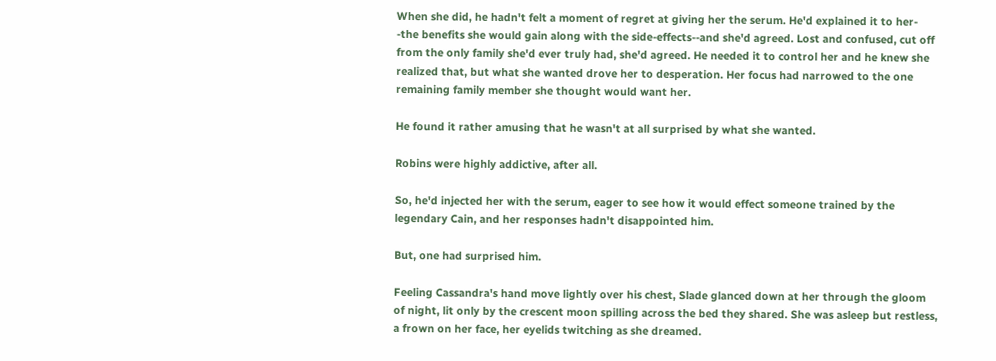When she did, he hadn't felt a moment of regret at giving her the serum. He'd explained it to her- -the benefits she would gain along with the side-effects--and she'd agreed. Lost and confused, cut off from the only family she'd ever truly had, she'd agreed. He needed it to control her and he knew she realized that, but what she wanted drove her to desperation. Her focus had narrowed to the one remaining family member she thought would want her.

He found it rather amusing that he wasn't at all surprised by what she wanted.

Robins were highly addictive, after all.

So, he'd injected her with the serum, eager to see how it would effect someone trained by the legendary Cain, and her responses hadn't disappointed him.

But, one had surprised him.

Feeling Cassandra's hand move lightly over his chest, Slade glanced down at her through the gloom of night, lit only by the crescent moon spilling across the bed they shared. She was asleep but restless, a frown on her face, her eyelids twitching as she dreamed.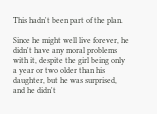This hadn't been part of the plan.

Since he might well live forever, he didn't have any moral problems with it, despite the girl being only a year or two older than his daughter, but he was surprised, and he didn't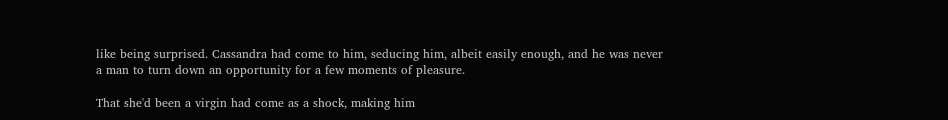like being surprised. Cassandra had come to him, seducing him, albeit easily enough, and he was never a man to turn down an opportunity for a few moments of pleasure.

That she'd been a virgin had come as a shock, making him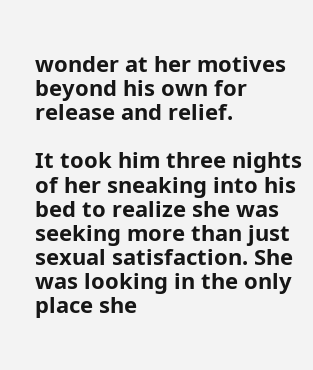wonder at her motives beyond his own for release and relief.

It took him three nights of her sneaking into his bed to realize she was seeking more than just sexual satisfaction. She was looking in the only place she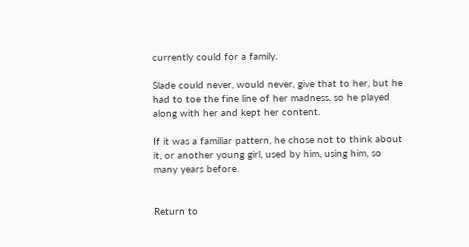currently could for a family.

Slade could never, would never, give that to her, but he had to toe the fine line of her madness, so he played along with her and kept her content.

If it was a familiar pattern, he chose not to think about it, or another young girl, used by him, using him, so many years before.


Return to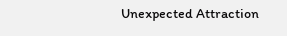Unexpected Attraction